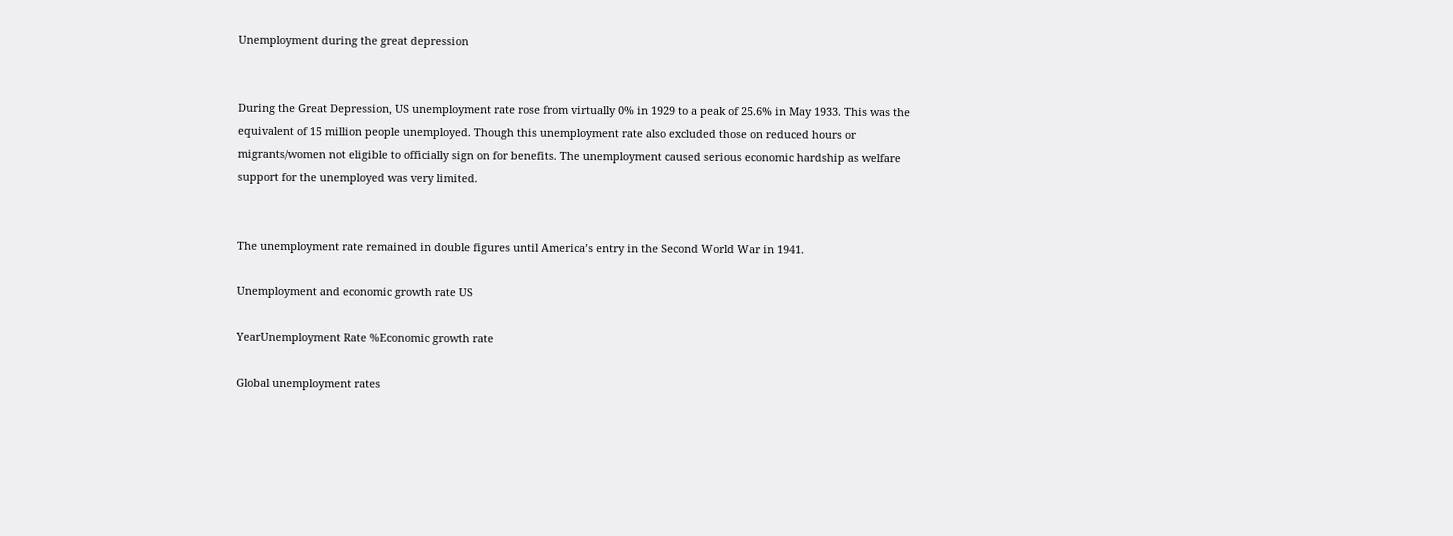Unemployment during the great depression


During the Great Depression, US unemployment rate rose from virtually 0% in 1929 to a peak of 25.6% in May 1933. This was the equivalent of 15 million people unemployed. Though this unemployment rate also excluded those on reduced hours or migrants/women not eligible to officially sign on for benefits. The unemployment caused serious economic hardship as welfare support for the unemployed was very limited.


The unemployment rate remained in double figures until America’s entry in the Second World War in 1941.

Unemployment and economic growth rate US

YearUnemployment Rate %Economic growth rate

Global unemployment rates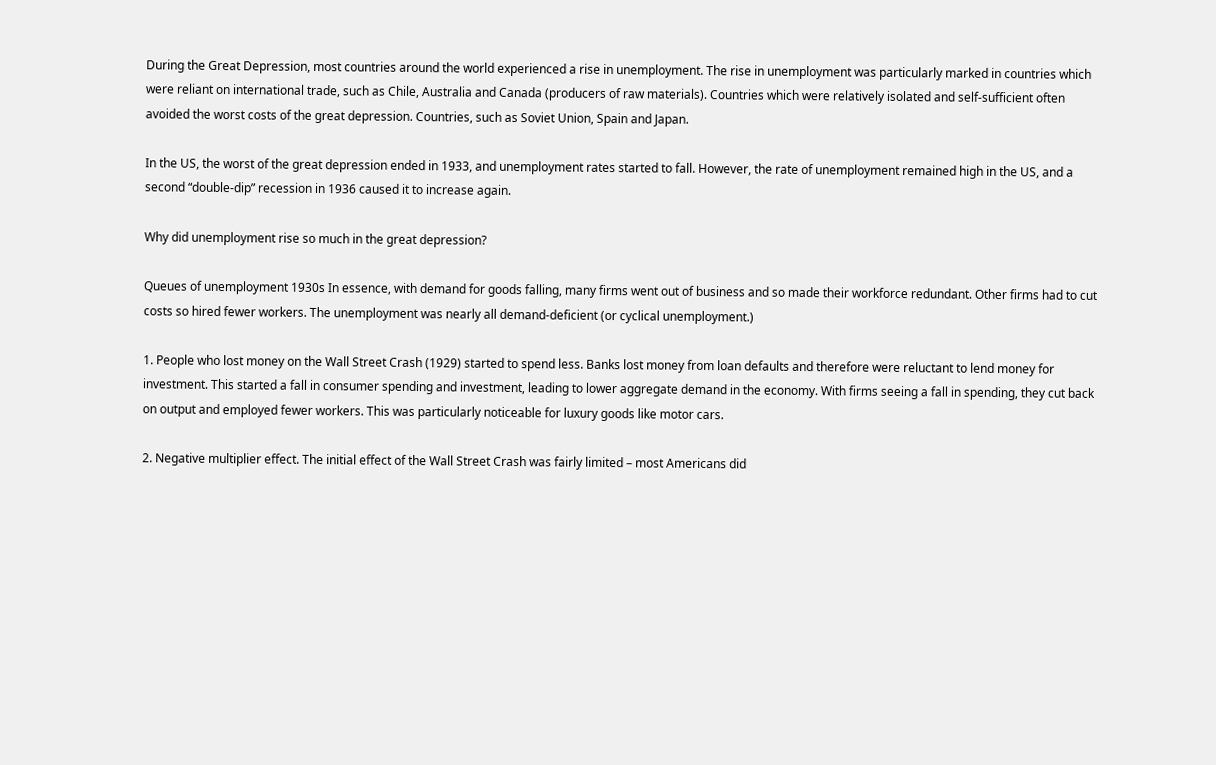During the Great Depression, most countries around the world experienced a rise in unemployment. The rise in unemployment was particularly marked in countries which were reliant on international trade, such as Chile, Australia and Canada (producers of raw materials). Countries which were relatively isolated and self-sufficient often avoided the worst costs of the great depression. Countries, such as Soviet Union, Spain and Japan.

In the US, the worst of the great depression ended in 1933, and unemployment rates started to fall. However, the rate of unemployment remained high in the US, and a second “double-dip” recession in 1936 caused it to increase again.

Why did unemployment rise so much in the great depression?

Queues of unemployment 1930s In essence, with demand for goods falling, many firms went out of business and so made their workforce redundant. Other firms had to cut costs so hired fewer workers. The unemployment was nearly all demand-deficient (or cyclical unemployment.)

1. People who lost money on the Wall Street Crash (1929) started to spend less. Banks lost money from loan defaults and therefore were reluctant to lend money for investment. This started a fall in consumer spending and investment, leading to lower aggregate demand in the economy. With firms seeing a fall in spending, they cut back on output and employed fewer workers. This was particularly noticeable for luxury goods like motor cars.

2. Negative multiplier effect. The initial effect of the Wall Street Crash was fairly limited – most Americans did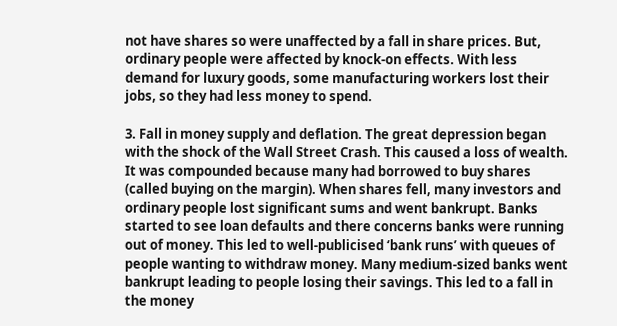not have shares so were unaffected by a fall in share prices. But, ordinary people were affected by knock-on effects. With less demand for luxury goods, some manufacturing workers lost their jobs, so they had less money to spend.

3. Fall in money supply and deflation. The great depression began with the shock of the Wall Street Crash. This caused a loss of wealth. It was compounded because many had borrowed to buy shares (called buying on the margin). When shares fell, many investors and ordinary people lost significant sums and went bankrupt. Banks started to see loan defaults and there concerns banks were running out of money. This led to well-publicised ‘bank runs’ with queues of people wanting to withdraw money. Many medium-sized banks went bankrupt leading to people losing their savings. This led to a fall in the money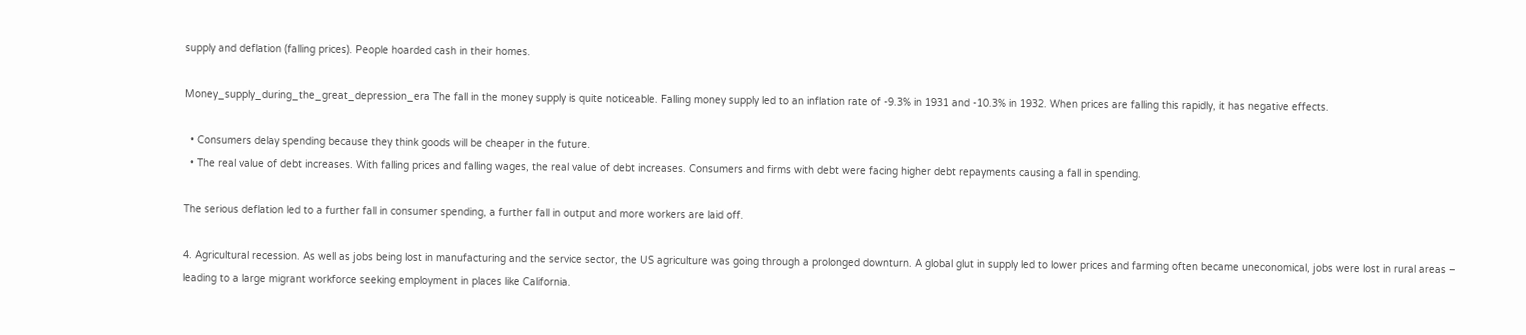supply and deflation (falling prices). People hoarded cash in their homes.

Money_supply_during_the_great_depression_era The fall in the money supply is quite noticeable. Falling money supply led to an inflation rate of -9.3% in 1931 and -10.3% in 1932. When prices are falling this rapidly, it has negative effects.

  • Consumers delay spending because they think goods will be cheaper in the future.
  • The real value of debt increases. With falling prices and falling wages, the real value of debt increases. Consumers and firms with debt were facing higher debt repayments causing a fall in spending.

The serious deflation led to a further fall in consumer spending, a further fall in output and more workers are laid off.

4. Agricultural recession. As well as jobs being lost in manufacturing and the service sector, the US agriculture was going through a prolonged downturn. A global glut in supply led to lower prices and farming often became uneconomical, jobs were lost in rural areas – leading to a large migrant workforce seeking employment in places like California.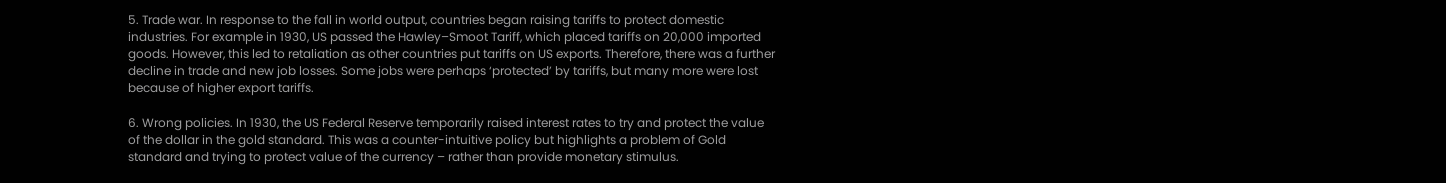5. Trade war. In response to the fall in world output, countries began raising tariffs to protect domestic industries. For example in 1930, US passed the Hawley–Smoot Tariff, which placed tariffs on 20,000 imported goods. However, this led to retaliation as other countries put tariffs on US exports. Therefore, there was a further decline in trade and new job losses. Some jobs were perhaps ‘protected’ by tariffs, but many more were lost because of higher export tariffs.

6. Wrong policies. In 1930, the US Federal Reserve temporarily raised interest rates to try and protect the value of the dollar in the gold standard. This was a counter-intuitive policy but highlights a problem of Gold standard and trying to protect value of the currency – rather than provide monetary stimulus.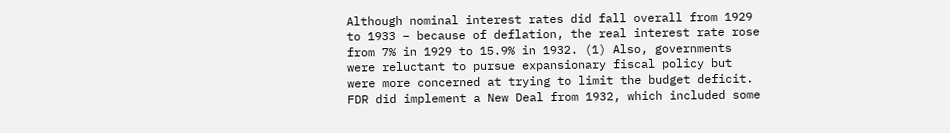Although nominal interest rates did fall overall from 1929 to 1933 – because of deflation, the real interest rate rose from 7% in 1929 to 15.9% in 1932. (1) Also, governments were reluctant to pursue expansionary fiscal policy but were more concerned at trying to limit the budget deficit. FDR did implement a New Deal from 1932, which included some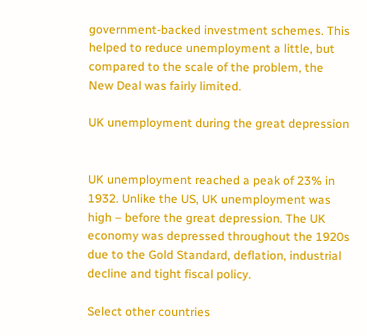government-backed investment schemes. This helped to reduce unemployment a little, but compared to the scale of the problem, the New Deal was fairly limited.

UK unemployment during the great depression


UK unemployment reached a peak of 23% in 1932. Unlike the US, UK unemployment was high – before the great depression. The UK economy was depressed throughout the 1920s due to the Gold Standard, deflation, industrial decline and tight fiscal policy.

Select other countries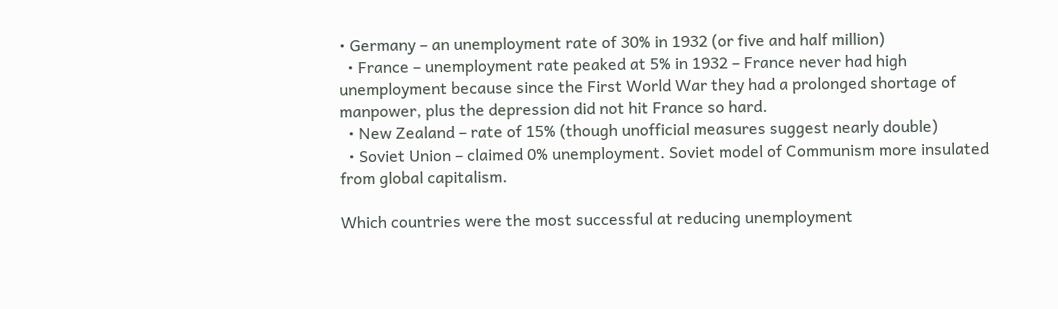• Germany – an unemployment rate of 30% in 1932 (or five and half million)
  • France – unemployment rate peaked at 5% in 1932 – France never had high unemployment because since the First World War they had a prolonged shortage of manpower, plus the depression did not hit France so hard.
  • New Zealand – rate of 15% (though unofficial measures suggest nearly double)
  • Soviet Union – claimed 0% unemployment. Soviet model of Communism more insulated from global capitalism.

Which countries were the most successful at reducing unemployment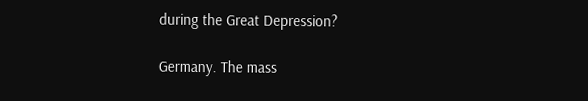during the Great Depression?

Germany. The mass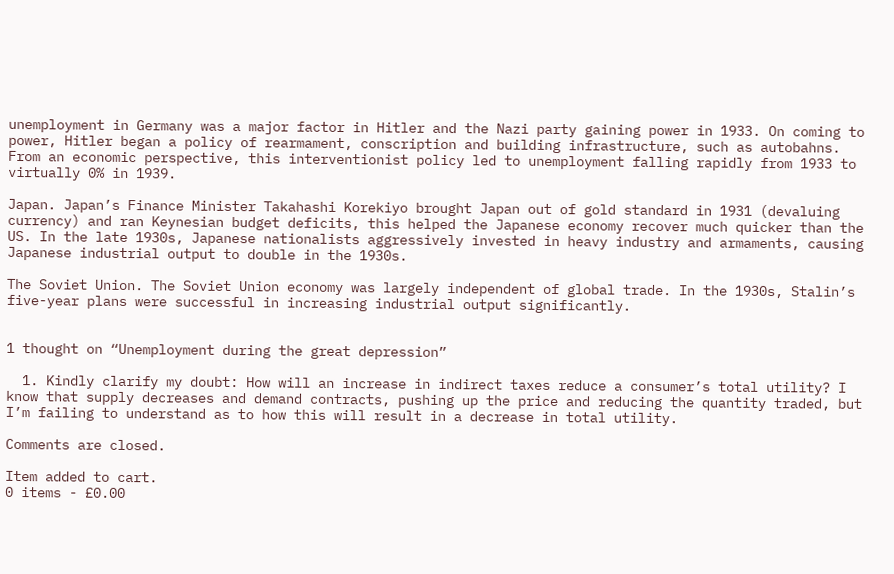unemployment in Germany was a major factor in Hitler and the Nazi party gaining power in 1933. On coming to power, Hitler began a policy of rearmament, conscription and building infrastructure, such as autobahns. From an economic perspective, this interventionist policy led to unemployment falling rapidly from 1933 to virtually 0% in 1939.

Japan. Japan’s Finance Minister Takahashi Korekiyo brought Japan out of gold standard in 1931 (devaluing currency) and ran Keynesian budget deficits, this helped the Japanese economy recover much quicker than the US. In the late 1930s, Japanese nationalists aggressively invested in heavy industry and armaments, causing Japanese industrial output to double in the 1930s.

The Soviet Union. The Soviet Union economy was largely independent of global trade. In the 1930s, Stalin’s five-year plans were successful in increasing industrial output significantly.


1 thought on “Unemployment during the great depression”

  1. Kindly clarify my doubt: How will an increase in indirect taxes reduce a consumer’s total utility? I know that supply decreases and demand contracts, pushing up the price and reducing the quantity traded, but I’m failing to understand as to how this will result in a decrease in total utility.

Comments are closed.

Item added to cart.
0 items - £0.00